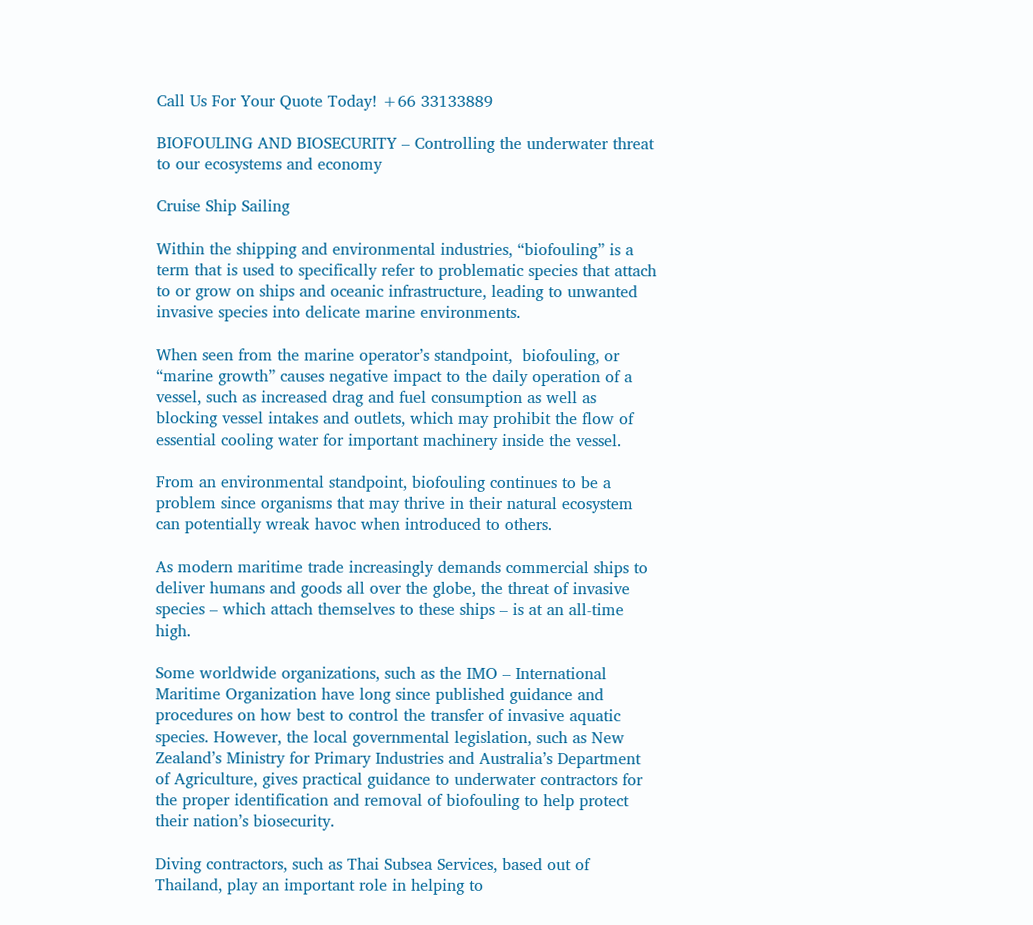Call Us For Your Quote Today! +66 33133889

BIOFOULING AND BIOSECURITY – Controlling the underwater threat to our ecosystems and economy

Cruise Ship Sailing

Within the shipping and environmental industries, “biofouling” is a term that is used to specifically refer to problematic species that attach to or grow on ships and oceanic infrastructure, leading to unwanted invasive species into delicate marine environments.

When seen from the marine operator’s standpoint,  biofouling, or “marine growth” causes negative impact to the daily operation of a vessel, such as increased drag and fuel consumption as well as blocking vessel intakes and outlets, which may prohibit the flow of essential cooling water for important machinery inside the vessel.

From an environmental standpoint, biofouling continues to be a problem since organisms that may thrive in their natural ecosystem can potentially wreak havoc when introduced to others.

As modern maritime trade increasingly demands commercial ships to deliver humans and goods all over the globe, the threat of invasive species – which attach themselves to these ships – is at an all-time high.

Some worldwide organizations, such as the IMO – International Maritime Organization have long since published guidance and procedures on how best to control the transfer of invasive aquatic species. However, the local governmental legislation, such as New Zealand’s Ministry for Primary Industries and Australia’s Department of Agriculture, gives practical guidance to underwater contractors for the proper identification and removal of biofouling to help protect their nation’s biosecurity.

Diving contractors, such as Thai Subsea Services, based out of Thailand, play an important role in helping to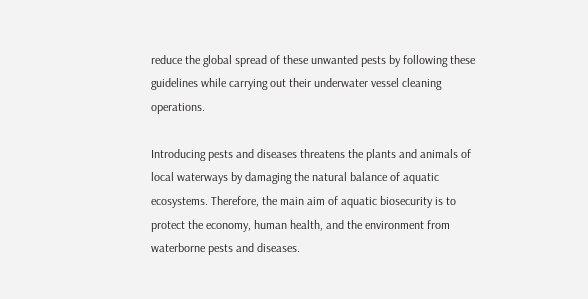reduce the global spread of these unwanted pests by following these guidelines while carrying out their underwater vessel cleaning operations.

Introducing pests and diseases threatens the plants and animals of local waterways by damaging the natural balance of aquatic ecosystems. Therefore, the main aim of aquatic biosecurity is to protect the economy, human health, and the environment from waterborne pests and diseases.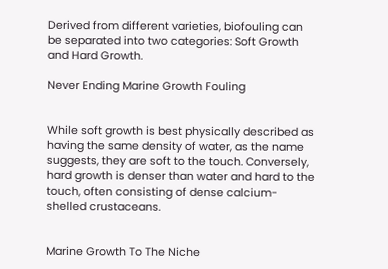Derived from different varieties, biofouling can be separated into two categories: Soft Growth and Hard Growth.

Never Ending Marine Growth Fouling


While soft growth is best physically described as having the same density of water, as the name suggests, they are soft to the touch. Conversely, hard growth is denser than water and hard to the touch, often consisting of dense calcium-shelled crustaceans.


Marine Growth To The Niche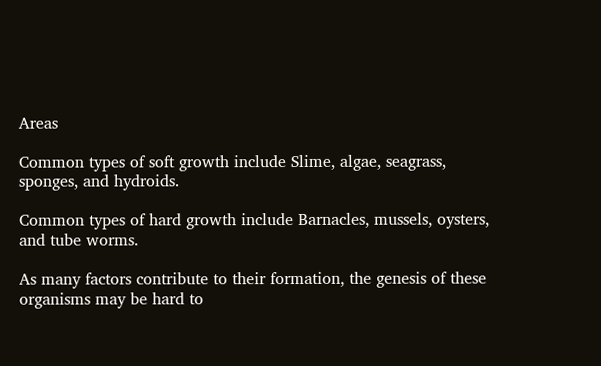Areas

Common types of soft growth include Slime, algae, seagrass, sponges, and hydroids.

Common types of hard growth include Barnacles, mussels, oysters, and tube worms.

As many factors contribute to their formation, the genesis of these organisms may be hard to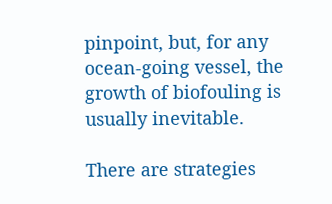pinpoint, but, for any ocean-going vessel, the growth of biofouling is usually inevitable.

There are strategies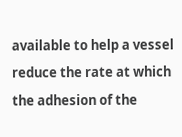available to help a vessel reduce the rate at which the adhesion of the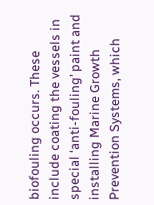biofouling occurs. These include coating the vessels in special ‘anti-fouling’ paint and installing Marine Growth Prevention Systems, which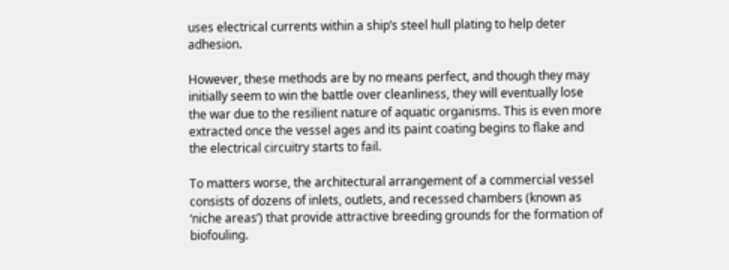uses electrical currents within a ship’s steel hull plating to help deter adhesion.

However, these methods are by no means perfect, and though they may initially seem to win the battle over cleanliness, they will eventually lose the war due to the resilient nature of aquatic organisms. This is even more extracted once the vessel ages and its paint coating begins to flake and the electrical circuitry starts to fail.

To matters worse, the architectural arrangement of a commercial vessel consists of dozens of inlets, outlets, and recessed chambers (known as ‘niche areas’) that provide attractive breeding grounds for the formation of biofouling.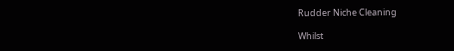Rudder Niche Cleaning

Whilst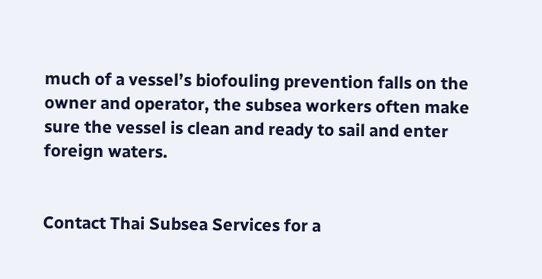much of a vessel’s biofouling prevention falls on the owner and operator, the subsea workers often make sure the vessel is clean and ready to sail and enter foreign waters.


Contact Thai Subsea Services for a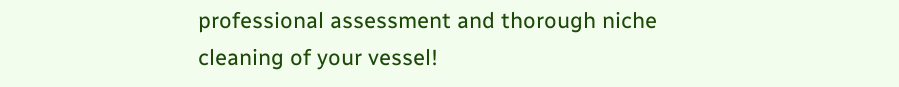professional assessment and thorough niche cleaning of your vessel!